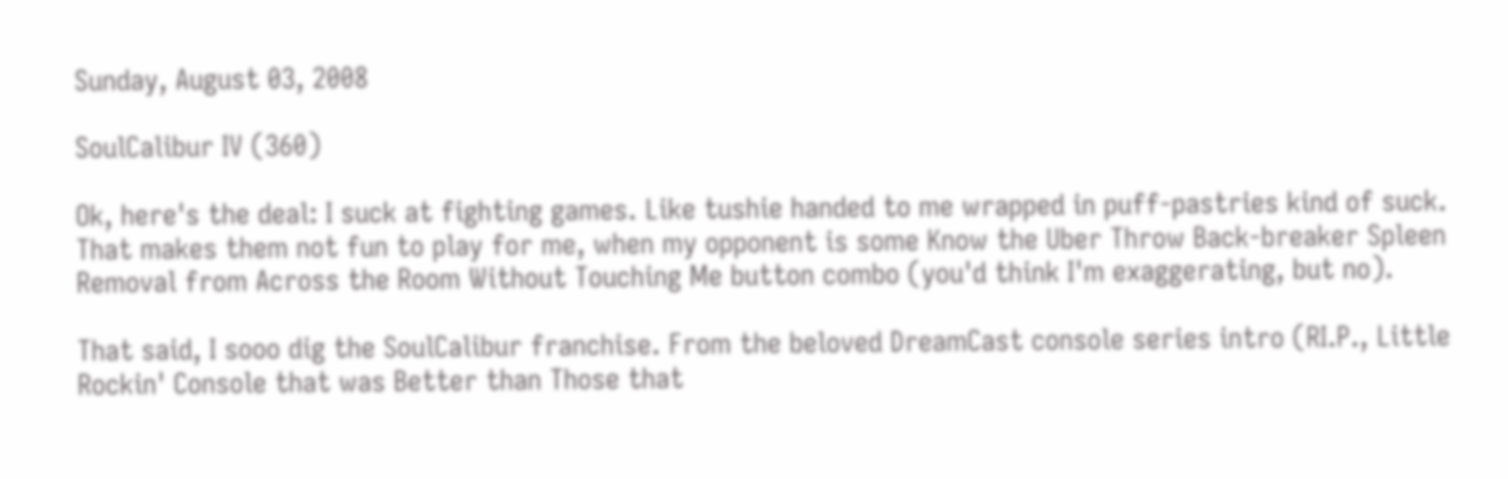Sunday, August 03, 2008

SoulCalibur IV (360)

Ok, here's the deal: I suck at fighting games. Like tushie handed to me wrapped in puff-pastries kind of suck. That makes them not fun to play for me, when my opponent is some Know the Uber Throw Back-breaker Spleen Removal from Across the Room Without Touching Me button combo (you'd think I'm exaggerating, but no).

That said, I sooo dig the SoulCalibur franchise. From the beloved DreamCast console series intro (RI.P., Little Rockin' Console that was Better than Those that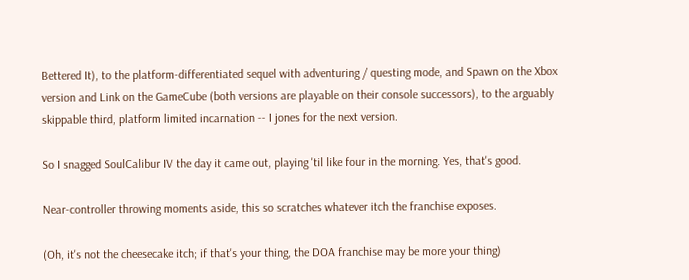Bettered It), to the platform-differentiated sequel with adventuring / questing mode, and Spawn on the Xbox version and Link on the GameCube (both versions are playable on their console successors), to the arguably skippable third, platform limited incarnation -- I jones for the next version.

So I snagged SoulCalibur IV the day it came out, playing 'til like four in the morning. Yes, that's good.

Near-controller throwing moments aside, this so scratches whatever itch the franchise exposes.

(Oh, it's not the cheesecake itch; if that's your thing, the DOA franchise may be more your thing)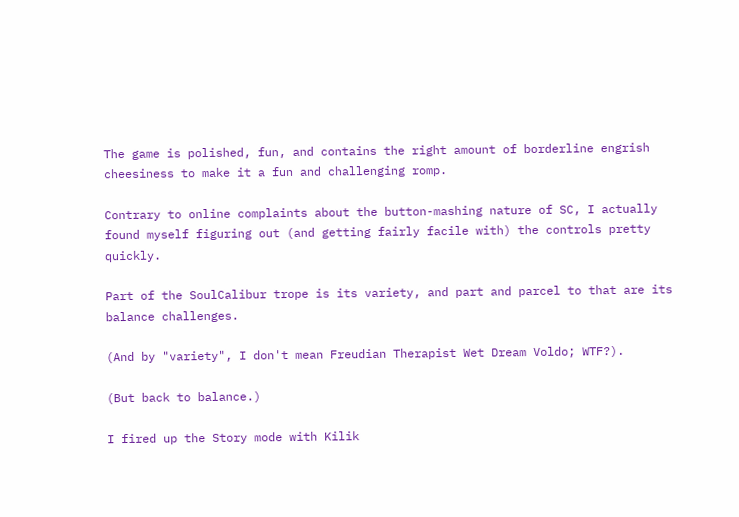The game is polished, fun, and contains the right amount of borderline engrish cheesiness to make it a fun and challenging romp.

Contrary to online complaints about the button-mashing nature of SC, I actually found myself figuring out (and getting fairly facile with) the controls pretty quickly.

Part of the SoulCalibur trope is its variety, and part and parcel to that are its balance challenges.

(And by "variety", I don't mean Freudian Therapist Wet Dream Voldo; WTF?).

(But back to balance.)

I fired up the Story mode with Kilik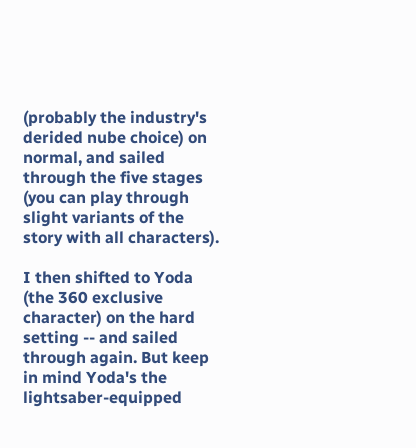(probably the industry's derided nube choice) on normal, and sailed through the five stages (you can play through slight variants of the story with all characters).

I then shifted to Yoda (the 360 exclusive character) on the hard setting -- and sailed through again. But keep in mind Yoda's the lightsaber-equipped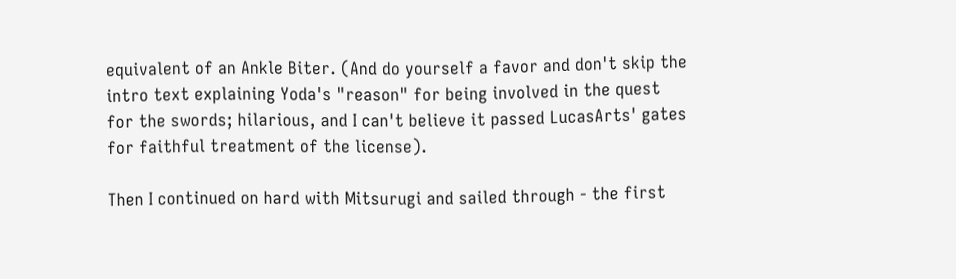equivalent of an Ankle Biter. (And do yourself a favor and don't skip the intro text explaining Yoda's "reason" for being involved in the quest for the swords; hilarious, and I can't believe it passed LucasArts' gates for faithful treatment of the license).

Then I continued on hard with Mitsurugi and sailed through - the first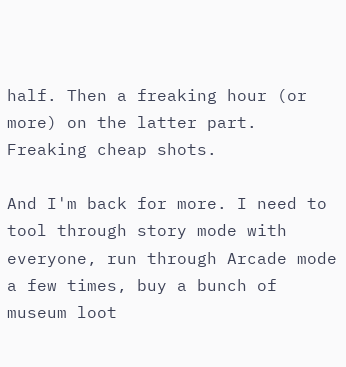half. Then a freaking hour (or more) on the latter part. Freaking cheap shots.

And I'm back for more. I need to tool through story mode with everyone, run through Arcade mode a few times, buy a bunch of museum loot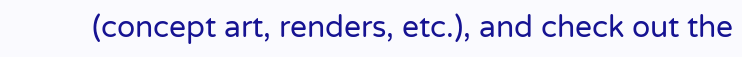(concept art, renders, etc.), and check out the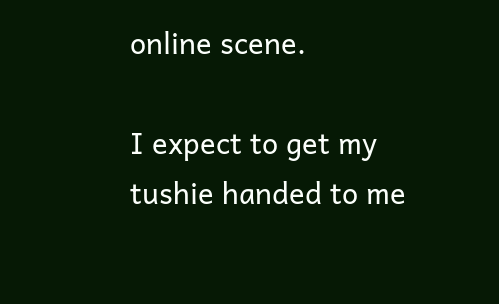online scene.

I expect to get my tushie handed to me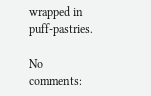wrapped in puff-pastries.

No comments: